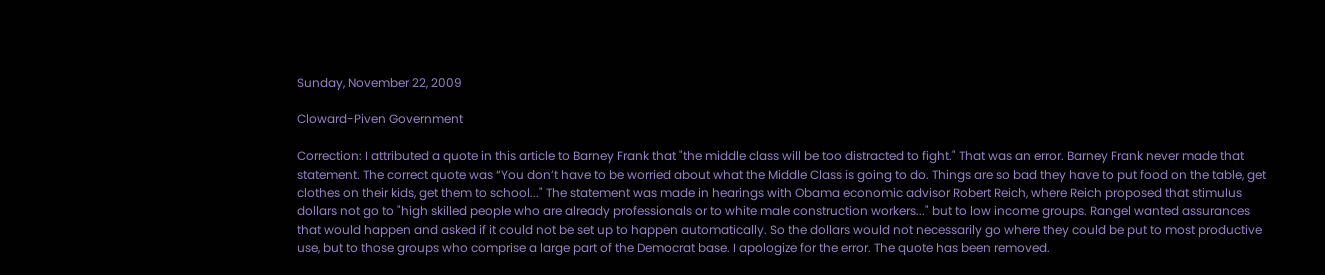Sunday, November 22, 2009

Cloward-Piven Government

Correction: I attributed a quote in this article to Barney Frank that "the middle class will be too distracted to fight." That was an error. Barney Frank never made that statement. The correct quote was “You don’t have to be worried about what the Middle Class is going to do. Things are so bad they have to put food on the table, get clothes on their kids, get them to school..." The statement was made in hearings with Obama economic advisor Robert Reich, where Reich proposed that stimulus dollars not go to "high skilled people who are already professionals or to white male construction workers..." but to low income groups. Rangel wanted assurances that would happen and asked if it could not be set up to happen automatically. So the dollars would not necessarily go where they could be put to most productive use, but to those groups who comprise a large part of the Democrat base. I apologize for the error. The quote has been removed.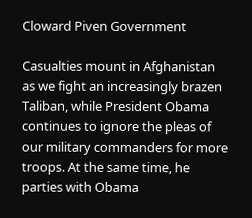Cloward Piven Government

Casualties mount in Afghanistan as we fight an increasingly brazen Taliban, while President Obama continues to ignore the pleas of our military commanders for more troops. At the same time, he parties with Obama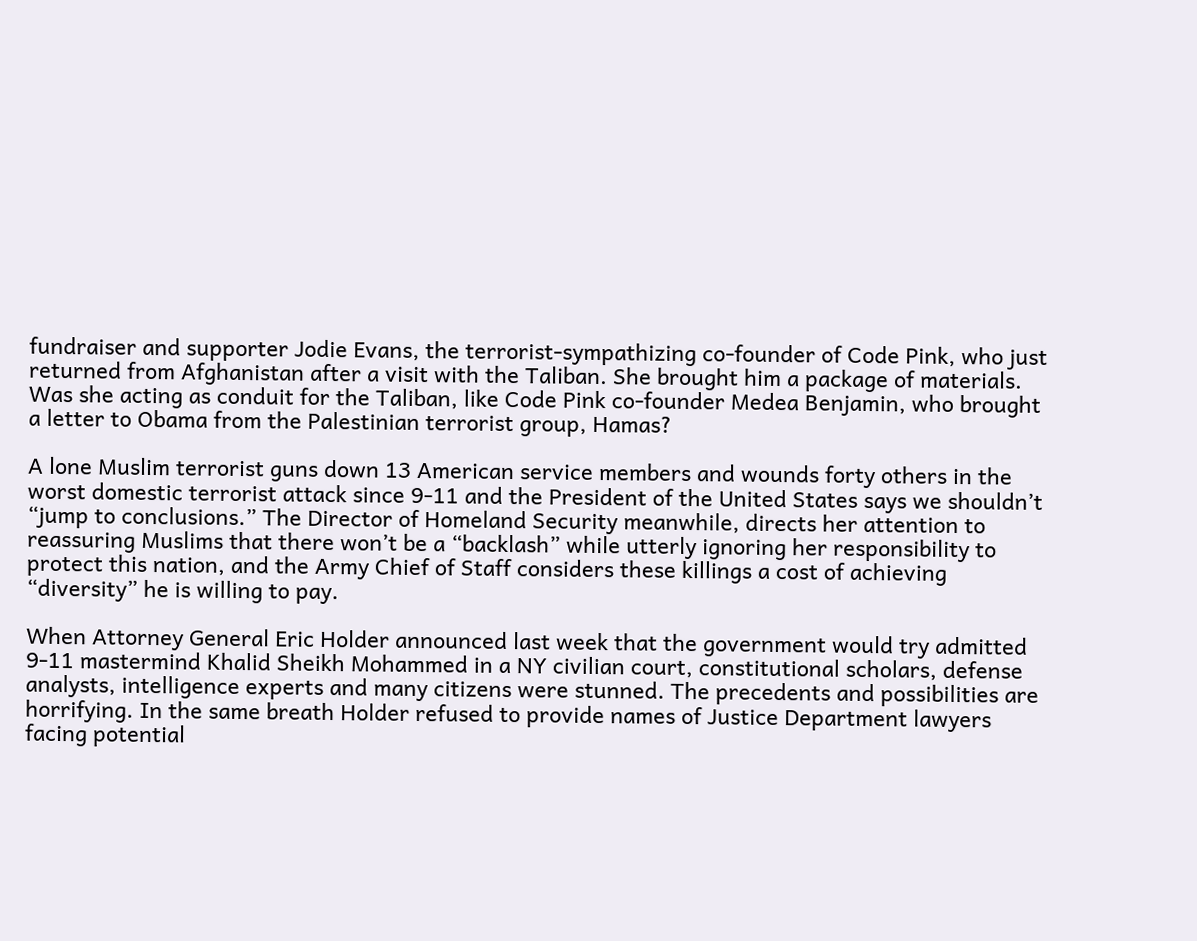fundraiser and supporter Jodie Evans, the terrorist-sympathizing co-founder of Code Pink, who just returned from Afghanistan after a visit with the Taliban. She brought him a package of materials. Was she acting as conduit for the Taliban, like Code Pink co-founder Medea Benjamin, who brought a letter to Obama from the Palestinian terrorist group, Hamas?

A lone Muslim terrorist guns down 13 American service members and wounds forty others in the worst domestic terrorist attack since 9-11 and the President of the United States says we shouldn’t “jump to conclusions.” The Director of Homeland Security meanwhile, directs her attention to reassuring Muslims that there won’t be a “backlash” while utterly ignoring her responsibility to protect this nation, and the Army Chief of Staff considers these killings a cost of achieving “diversity” he is willing to pay.

When Attorney General Eric Holder announced last week that the government would try admitted 9-11 mastermind Khalid Sheikh Mohammed in a NY civilian court, constitutional scholars, defense analysts, intelligence experts and many citizens were stunned. The precedents and possibilities are horrifying. In the same breath Holder refused to provide names of Justice Department lawyers facing potential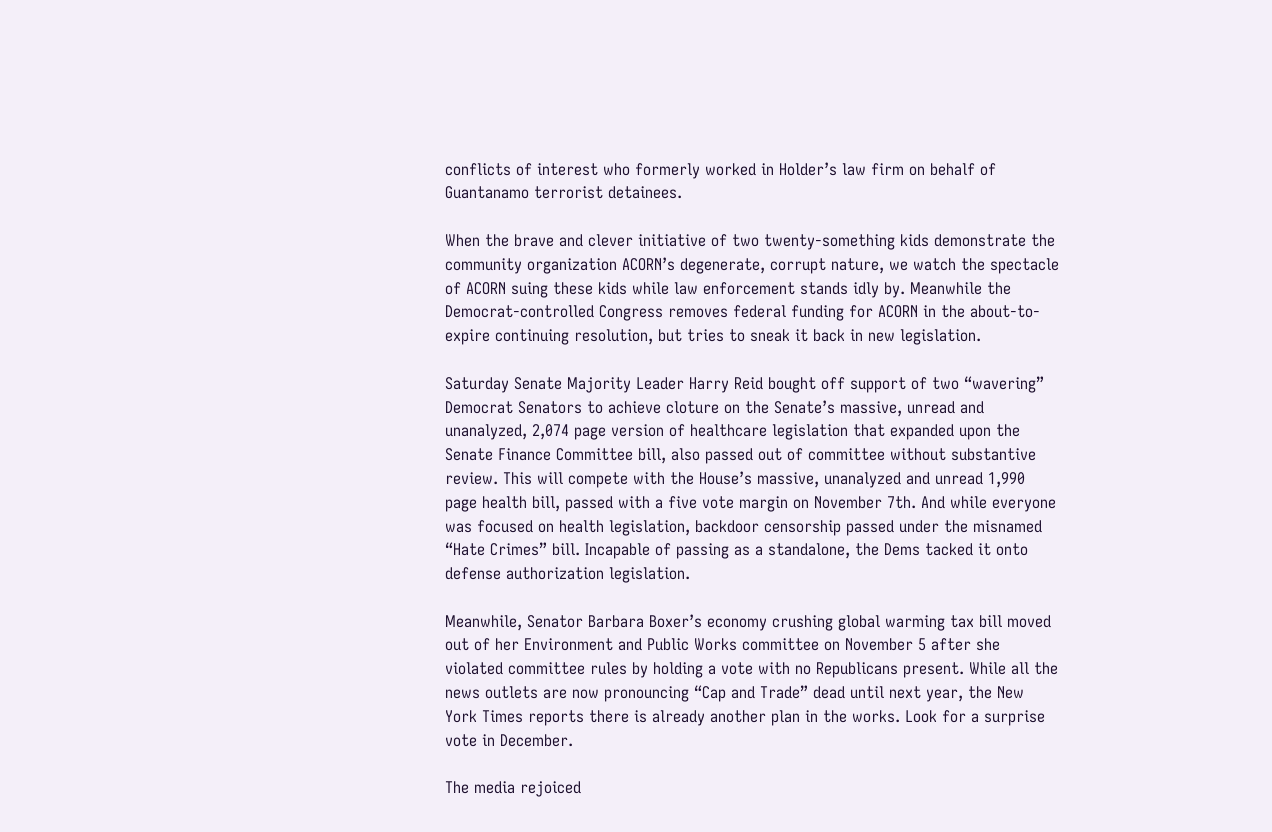conflicts of interest who formerly worked in Holder’s law firm on behalf of Guantanamo terrorist detainees.

When the brave and clever initiative of two twenty-something kids demonstrate the community organization ACORN’s degenerate, corrupt nature, we watch the spectacle of ACORN suing these kids while law enforcement stands idly by. Meanwhile the Democrat-controlled Congress removes federal funding for ACORN in the about-to-expire continuing resolution, but tries to sneak it back in new legislation.

Saturday Senate Majority Leader Harry Reid bought off support of two “wavering” Democrat Senators to achieve cloture on the Senate’s massive, unread and unanalyzed, 2,074 page version of healthcare legislation that expanded upon the Senate Finance Committee bill, also passed out of committee without substantive review. This will compete with the House’s massive, unanalyzed and unread 1,990 page health bill, passed with a five vote margin on November 7th. And while everyone was focused on health legislation, backdoor censorship passed under the misnamed “Hate Crimes” bill. Incapable of passing as a standalone, the Dems tacked it onto defense authorization legislation.

Meanwhile, Senator Barbara Boxer’s economy crushing global warming tax bill moved out of her Environment and Public Works committee on November 5 after she violated committee rules by holding a vote with no Republicans present. While all the news outlets are now pronouncing “Cap and Trade” dead until next year, the New York Times reports there is already another plan in the works. Look for a surprise vote in December.

The media rejoiced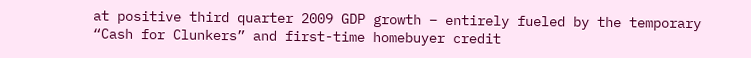at positive third quarter 2009 GDP growth – entirely fueled by the temporary “Cash for Clunkers” and first-time homebuyer credit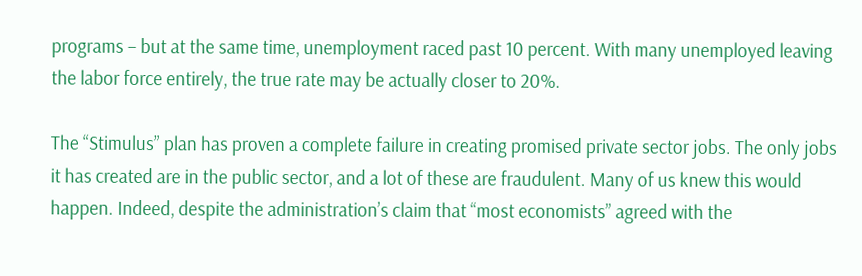programs – but at the same time, unemployment raced past 10 percent. With many unemployed leaving the labor force entirely, the true rate may be actually closer to 20%.

The “Stimulus” plan has proven a complete failure in creating promised private sector jobs. The only jobs it has created are in the public sector, and a lot of these are fraudulent. Many of us knew this would happen. Indeed, despite the administration’s claim that “most economists” agreed with the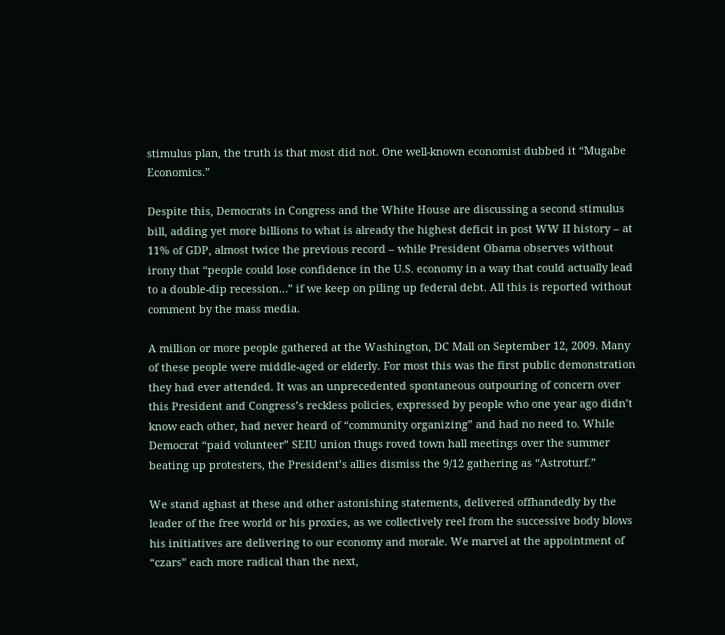stimulus plan, the truth is that most did not. One well-known economist dubbed it “Mugabe Economics.”

Despite this, Democrats in Congress and the White House are discussing a second stimulus bill, adding yet more billions to what is already the highest deficit in post WW II history – at 11% of GDP, almost twice the previous record – while President Obama observes without irony that “people could lose confidence in the U.S. economy in a way that could actually lead to a double-dip recession…” if we keep on piling up federal debt. All this is reported without comment by the mass media.

A million or more people gathered at the Washington, DC Mall on September 12, 2009. Many of these people were middle-aged or elderly. For most this was the first public demonstration they had ever attended. It was an unprecedented spontaneous outpouring of concern over this President and Congress’s reckless policies, expressed by people who one year ago didn’t know each other, had never heard of “community organizing” and had no need to. While Democrat “paid volunteer” SEIU union thugs roved town hall meetings over the summer beating up protesters, the President’s allies dismiss the 9/12 gathering as “Astroturf.”

We stand aghast at these and other astonishing statements, delivered offhandedly by the leader of the free world or his proxies, as we collectively reel from the successive body blows his initiatives are delivering to our economy and morale. We marvel at the appointment of “czars” each more radical than the next,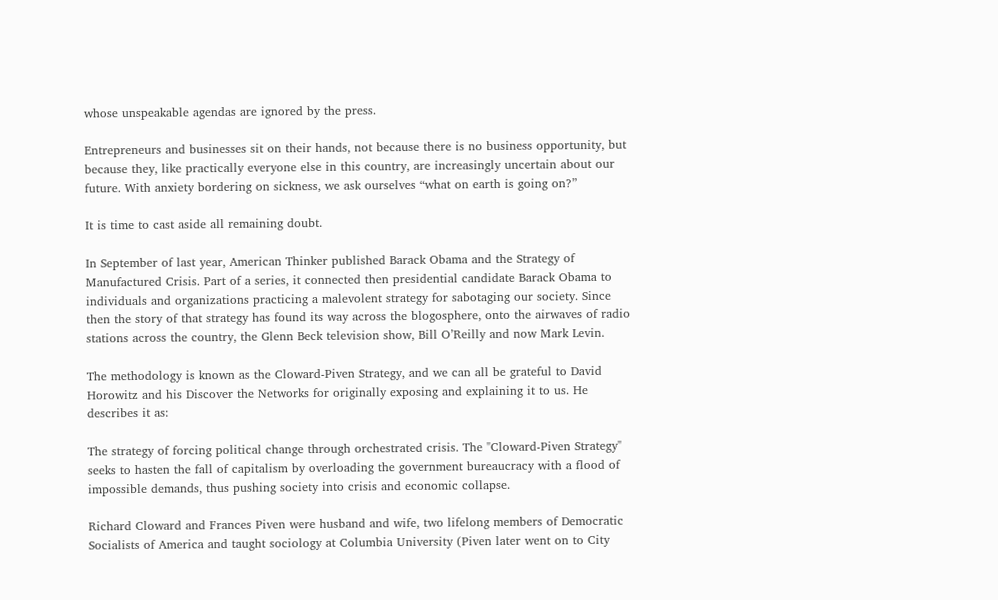whose unspeakable agendas are ignored by the press.

Entrepreneurs and businesses sit on their hands, not because there is no business opportunity, but because they, like practically everyone else in this country, are increasingly uncertain about our future. With anxiety bordering on sickness, we ask ourselves “what on earth is going on?”

It is time to cast aside all remaining doubt.

In September of last year, American Thinker published Barack Obama and the Strategy of Manufactured Crisis. Part of a series, it connected then presidential candidate Barack Obama to individuals and organizations practicing a malevolent strategy for sabotaging our society. Since then the story of that strategy has found its way across the blogosphere, onto the airwaves of radio stations across the country, the Glenn Beck television show, Bill O’Reilly and now Mark Levin.

The methodology is known as the Cloward-Piven Strategy, and we can all be grateful to David Horowitz and his Discover the Networks for originally exposing and explaining it to us. He describes it as:

The strategy of forcing political change through orchestrated crisis. The "Cloward-Piven Strategy" seeks to hasten the fall of capitalism by overloading the government bureaucracy with a flood of impossible demands, thus pushing society into crisis and economic collapse.

Richard Cloward and Frances Piven were husband and wife, two lifelong members of Democratic Socialists of America and taught sociology at Columbia University (Piven later went on to City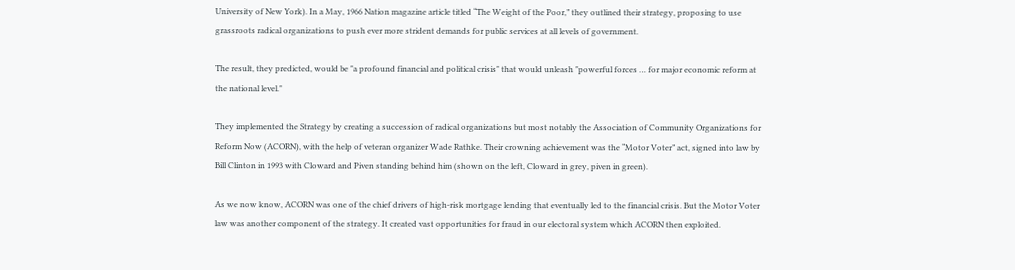University of New York). In a May, 1966 Nation magazine article titled “The Weight of the Poor,” they outlined their strategy, proposing to use grassroots radical organizations to push ever more strident demands for public services at all levels of government.

The result, they predicted, would be "a profound financial and political crisis" that would unleash "powerful forces … for major economic reform at the national level."

They implemented the Strategy by creating a succession of radical organizations but most notably the Association of Community Organizations for Reform Now (ACORN), with the help of veteran organizer Wade Rathke. Their crowning achievement was the “Motor Voter” act, signed into law by Bill Clinton in 1993 with Cloward and Piven standing behind him (shown on the left, Cloward in grey, piven in green).

As we now know, ACORN was one of the chief drivers of high-risk mortgage lending that eventually led to the financial crisis. But the Motor Voter law was another component of the strategy. It created vast opportunities for fraud in our electoral system which ACORN then exploited.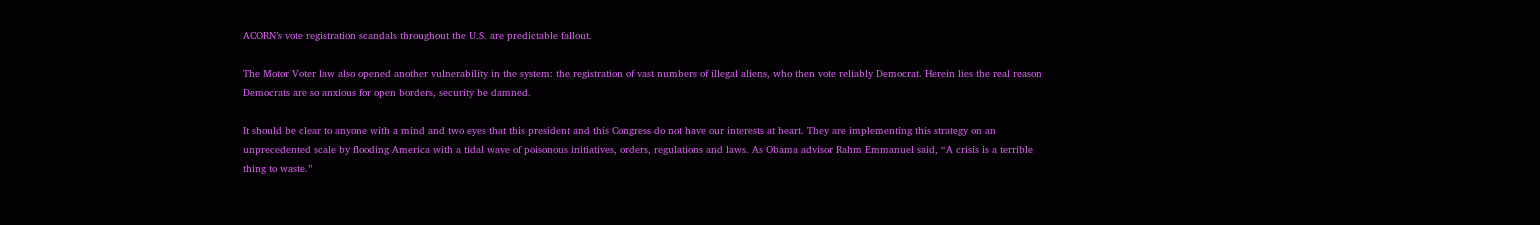ACORN’s vote registration scandals throughout the U.S. are predictable fallout.

The Motor Voter law also opened another vulnerability in the system: the registration of vast numbers of illegal aliens, who then vote reliably Democrat. Herein lies the real reason Democrats are so anxious for open borders, security be damned.

It should be clear to anyone with a mind and two eyes that this president and this Congress do not have our interests at heart. They are implementing this strategy on an unprecedented scale by flooding America with a tidal wave of poisonous initiatives, orders, regulations and laws. As Obama advisor Rahm Emmanuel said, “A crisis is a terrible thing to waste.”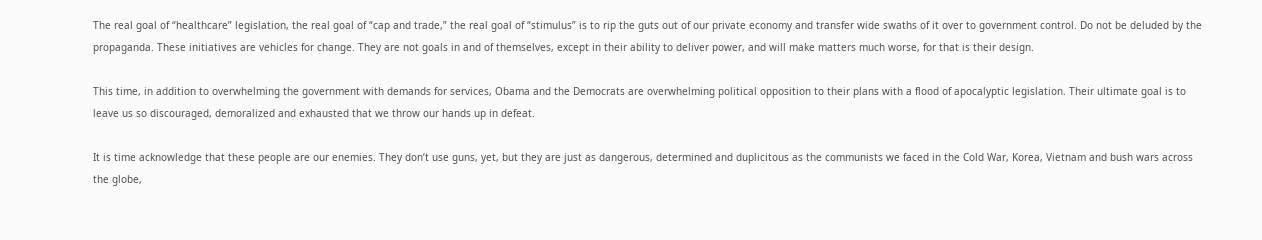The real goal of “healthcare” legislation, the real goal of “cap and trade,” the real goal of “stimulus” is to rip the guts out of our private economy and transfer wide swaths of it over to government control. Do not be deluded by the propaganda. These initiatives are vehicles for change. They are not goals in and of themselves, except in their ability to deliver power, and will make matters much worse, for that is their design.

This time, in addition to overwhelming the government with demands for services, Obama and the Democrats are overwhelming political opposition to their plans with a flood of apocalyptic legislation. Their ultimate goal is to leave us so discouraged, demoralized and exhausted that we throw our hands up in defeat.

It is time acknowledge that these people are our enemies. They don’t use guns, yet, but they are just as dangerous, determined and duplicitous as the communists we faced in the Cold War, Korea, Vietnam and bush wars across the globe,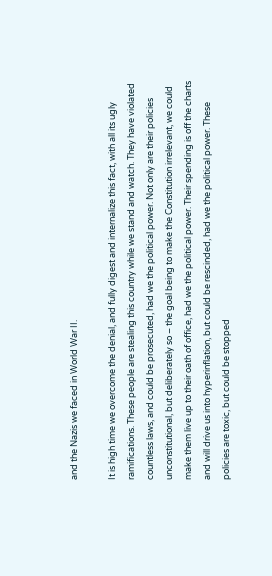and the Nazis we faced in World War II.

It is high time we overcome the denial, and fully digest and internalize this fact, with all its ugly ramifications. These people are stealing this country while we stand and watch. They have violated countless laws, and could be prosecuted, had we the political power. Not only are their policies unconstitutional, but deliberately so – the goal being to make the Constitution irrelevant, we could make them live up to their oath of office, had we the political power. Their spending is off the charts and will drive us into hyperinflation, but could be rescinded, had we the political power. These policies are toxic, but could be stopped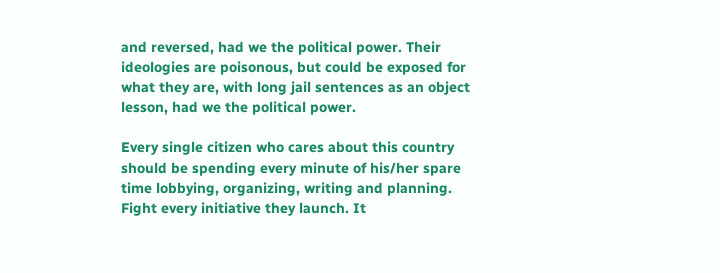and reversed, had we the political power. Their ideologies are poisonous, but could be exposed for what they are, with long jail sentences as an object lesson, had we the political power.

Every single citizen who cares about this country should be spending every minute of his/her spare time lobbying, organizing, writing and planning. Fight every initiative they launch. It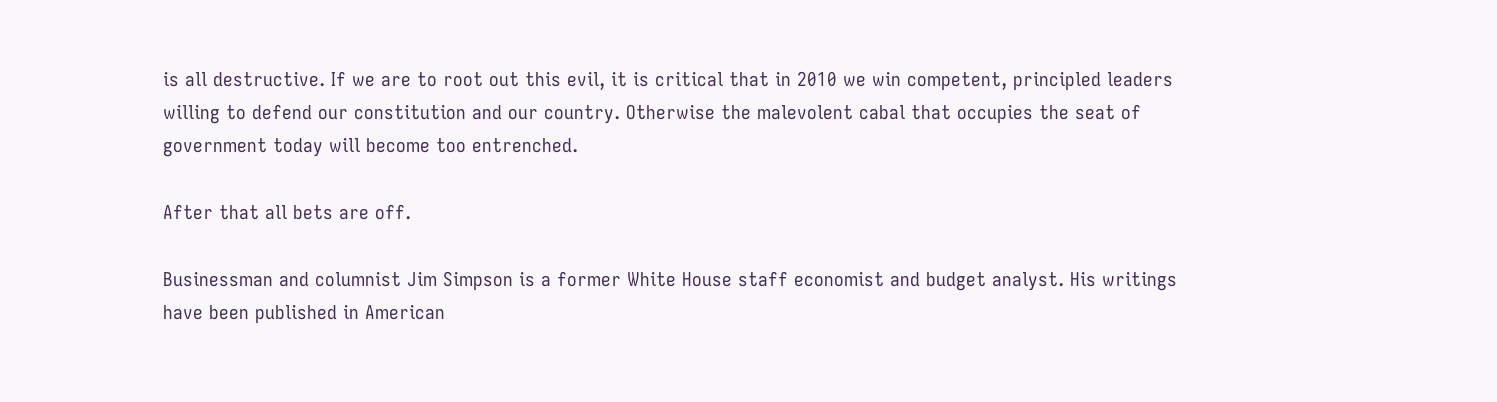is all destructive. If we are to root out this evil, it is critical that in 2010 we win competent, principled leaders willing to defend our constitution and our country. Otherwise the malevolent cabal that occupies the seat of government today will become too entrenched.

After that all bets are off.

Businessman and columnist Jim Simpson is a former White House staff economist and budget analyst. His writings have been published in American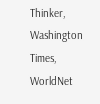Thinker, Washington Times, WorldNet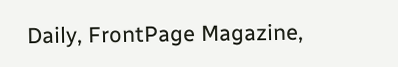Daily, FrontPage Magazine,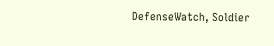DefenseWatch, Soldier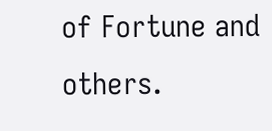of Fortune and others.